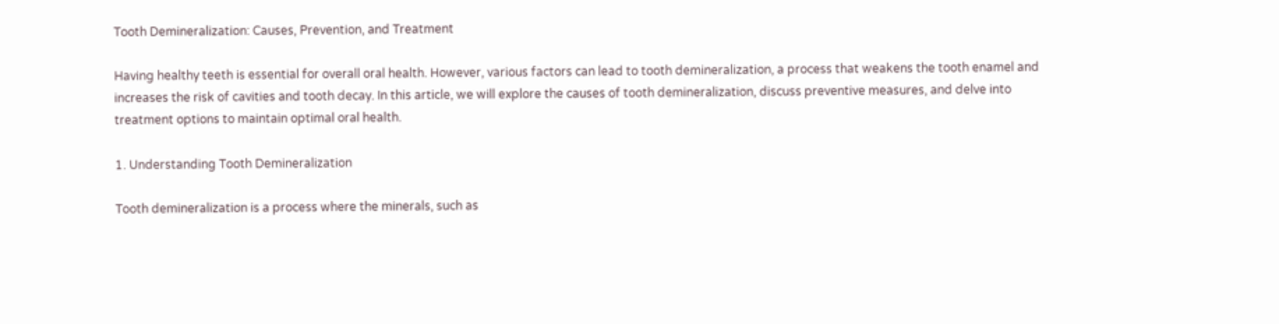Tooth Demineralization: Causes, Prevention, and Treatment

Having healthy teeth is essential for overall oral health. However, various factors can lead to tooth demineralization, a process that weakens the tooth enamel and increases the risk of cavities and tooth decay. In this article, we will explore the causes of tooth demineralization, discuss preventive measures, and delve into treatment options to maintain optimal oral health.

1. Understanding Tooth Demineralization

Tooth demineralization is a process where the minerals, such as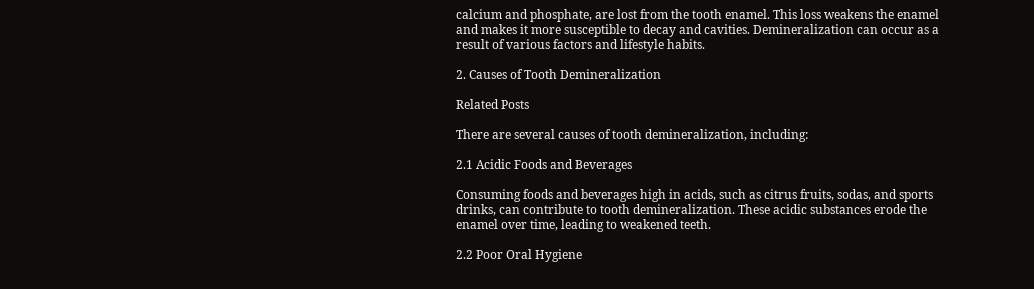calcium and phosphate, are lost from the tooth enamel. This loss weakens the enamel and makes it more susceptible to decay and cavities. Demineralization can occur as a result of various factors and lifestyle habits.

2. Causes of Tooth Demineralization

Related Posts

There are several causes of tooth demineralization, including:

2.1 Acidic Foods and Beverages

Consuming foods and beverages high in acids, such as citrus fruits, sodas, and sports drinks, can contribute to tooth demineralization. These acidic substances erode the enamel over time, leading to weakened teeth.

2.2 Poor Oral Hygiene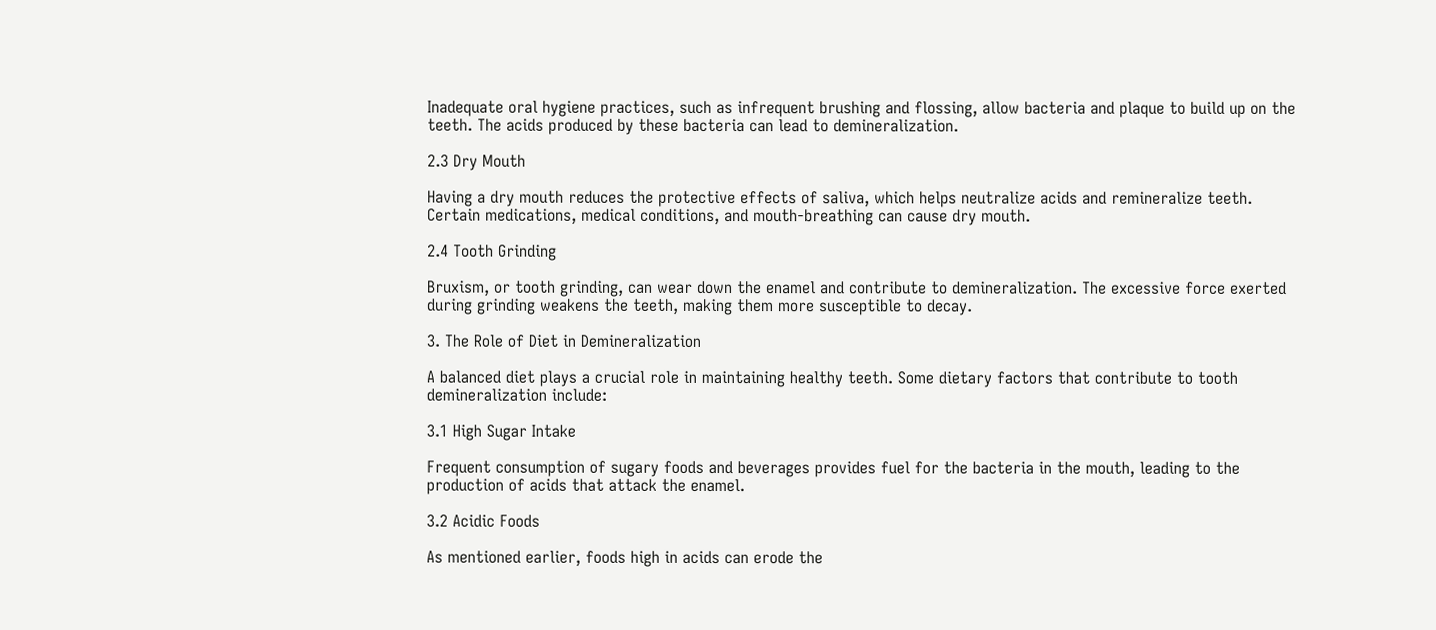Inadequate oral hygiene practices, such as infrequent brushing and flossing, allow bacteria and plaque to build up on the teeth. The acids produced by these bacteria can lead to demineralization.

2.3 Dry Mouth

Having a dry mouth reduces the protective effects of saliva, which helps neutralize acids and remineralize teeth. Certain medications, medical conditions, and mouth-breathing can cause dry mouth.

2.4 Tooth Grinding

Bruxism, or tooth grinding, can wear down the enamel and contribute to demineralization. The excessive force exerted during grinding weakens the teeth, making them more susceptible to decay.

3. The Role of Diet in Demineralization

A balanced diet plays a crucial role in maintaining healthy teeth. Some dietary factors that contribute to tooth demineralization include:

3.1 High Sugar Intake

Frequent consumption of sugary foods and beverages provides fuel for the bacteria in the mouth, leading to the production of acids that attack the enamel.

3.2 Acidic Foods

As mentioned earlier, foods high in acids can erode the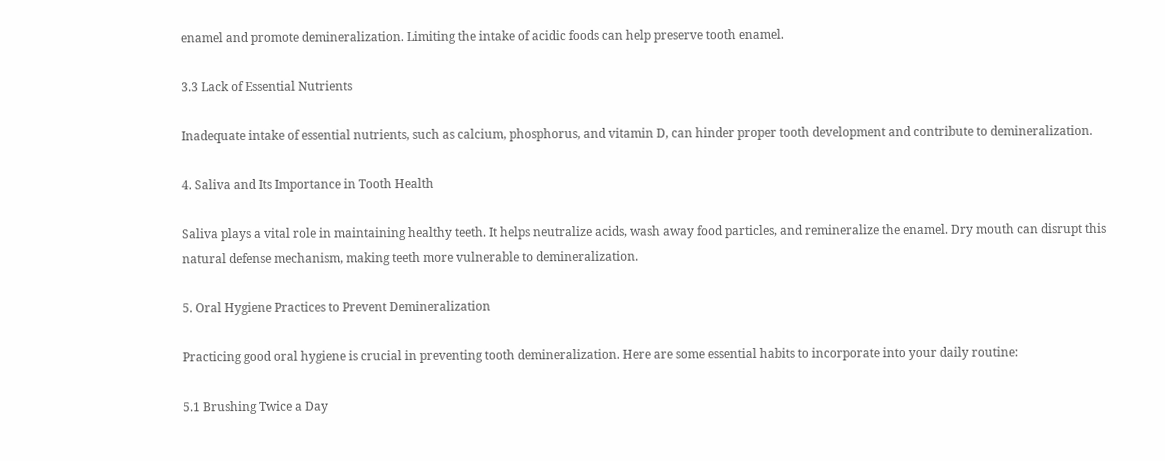enamel and promote demineralization. Limiting the intake of acidic foods can help preserve tooth enamel.

3.3 Lack of Essential Nutrients

Inadequate intake of essential nutrients, such as calcium, phosphorus, and vitamin D, can hinder proper tooth development and contribute to demineralization.

4. Saliva and Its Importance in Tooth Health

Saliva plays a vital role in maintaining healthy teeth. It helps neutralize acids, wash away food particles, and remineralize the enamel. Dry mouth can disrupt this natural defense mechanism, making teeth more vulnerable to demineralization.

5. Oral Hygiene Practices to Prevent Demineralization

Practicing good oral hygiene is crucial in preventing tooth demineralization. Here are some essential habits to incorporate into your daily routine:

5.1 Brushing Twice a Day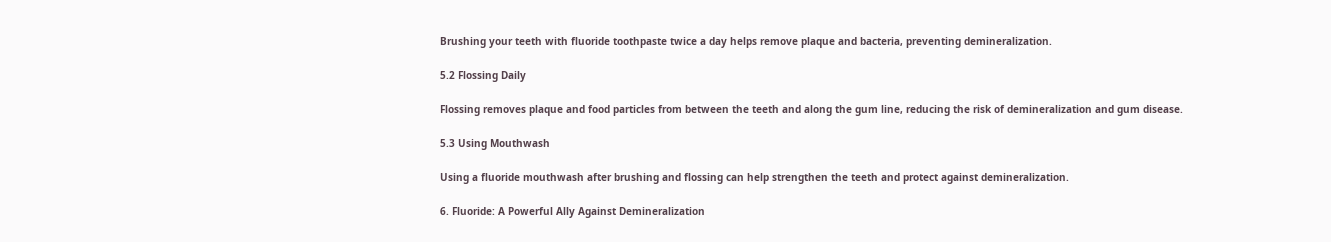Brushing your teeth with fluoride toothpaste twice a day helps remove plaque and bacteria, preventing demineralization.

5.2 Flossing Daily

Flossing removes plaque and food particles from between the teeth and along the gum line, reducing the risk of demineralization and gum disease.

5.3 Using Mouthwash

Using a fluoride mouthwash after brushing and flossing can help strengthen the teeth and protect against demineralization.

6. Fluoride: A Powerful Ally Against Demineralization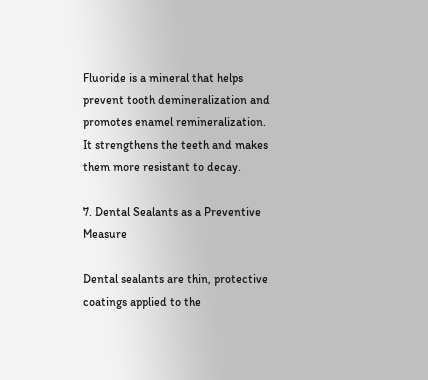Fluoride is a mineral that helps prevent tooth demineralization and promotes enamel remineralization. It strengthens the teeth and makes them more resistant to decay.

7. Dental Sealants as a Preventive Measure

Dental sealants are thin, protective coatings applied to the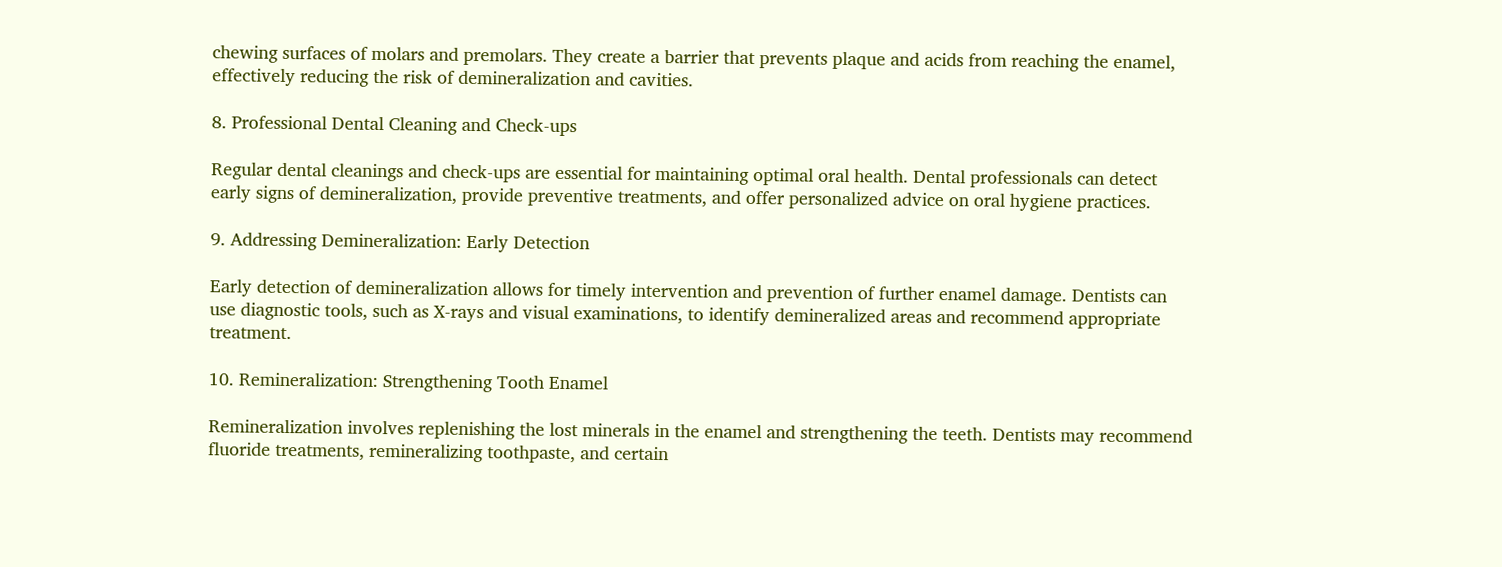chewing surfaces of molars and premolars. They create a barrier that prevents plaque and acids from reaching the enamel, effectively reducing the risk of demineralization and cavities.

8. Professional Dental Cleaning and Check-ups

Regular dental cleanings and check-ups are essential for maintaining optimal oral health. Dental professionals can detect early signs of demineralization, provide preventive treatments, and offer personalized advice on oral hygiene practices.

9. Addressing Demineralization: Early Detection

Early detection of demineralization allows for timely intervention and prevention of further enamel damage. Dentists can use diagnostic tools, such as X-rays and visual examinations, to identify demineralized areas and recommend appropriate treatment.

10. Remineralization: Strengthening Tooth Enamel

Remineralization involves replenishing the lost minerals in the enamel and strengthening the teeth. Dentists may recommend fluoride treatments, remineralizing toothpaste, and certain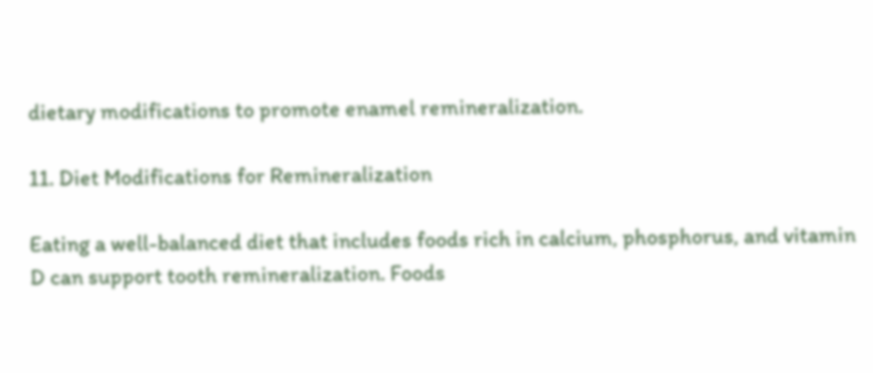dietary modifications to promote enamel remineralization.

11. Diet Modifications for Remineralization

Eating a well-balanced diet that includes foods rich in calcium, phosphorus, and vitamin D can support tooth remineralization. Foods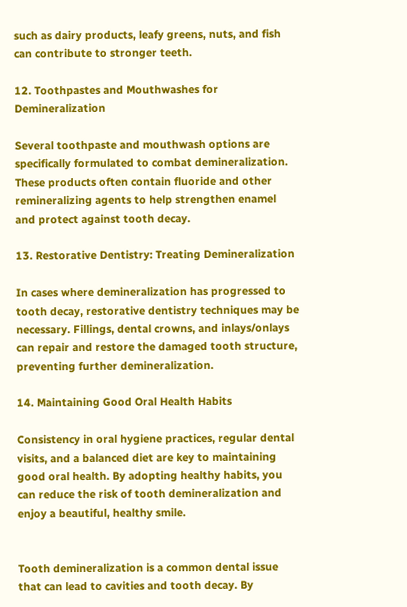such as dairy products, leafy greens, nuts, and fish can contribute to stronger teeth.

12. Toothpastes and Mouthwashes for Demineralization

Several toothpaste and mouthwash options are specifically formulated to combat demineralization. These products often contain fluoride and other remineralizing agents to help strengthen enamel and protect against tooth decay.

13. Restorative Dentistry: Treating Demineralization

In cases where demineralization has progressed to tooth decay, restorative dentistry techniques may be necessary. Fillings, dental crowns, and inlays/onlays can repair and restore the damaged tooth structure, preventing further demineralization.

14. Maintaining Good Oral Health Habits

Consistency in oral hygiene practices, regular dental visits, and a balanced diet are key to maintaining good oral health. By adopting healthy habits, you can reduce the risk of tooth demineralization and enjoy a beautiful, healthy smile.


Tooth demineralization is a common dental issue that can lead to cavities and tooth decay. By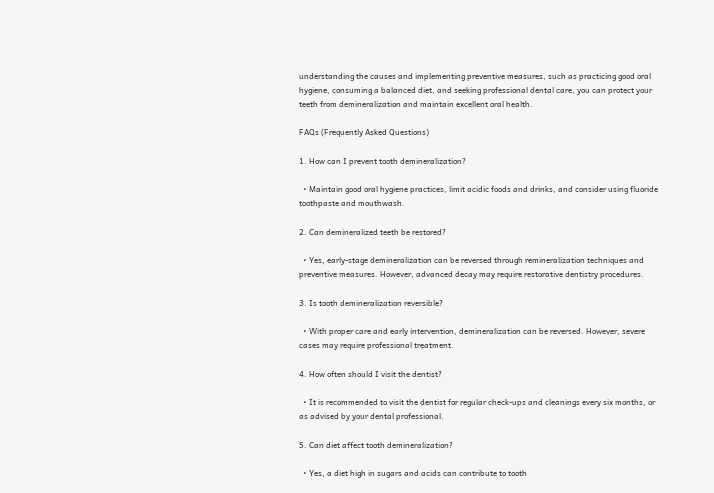understanding the causes and implementing preventive measures, such as practicing good oral hygiene, consuming a balanced diet, and seeking professional dental care, you can protect your teeth from demineralization and maintain excellent oral health.

FAQs (Frequently Asked Questions)

1. How can I prevent tooth demineralization?

  • Maintain good oral hygiene practices, limit acidic foods and drinks, and consider using fluoride toothpaste and mouthwash.

2. Can demineralized teeth be restored?

  • Yes, early-stage demineralization can be reversed through remineralization techniques and preventive measures. However, advanced decay may require restorative dentistry procedures.

3. Is tooth demineralization reversible?

  • With proper care and early intervention, demineralization can be reversed. However, severe cases may require professional treatment.

4. How often should I visit the dentist?

  • It is recommended to visit the dentist for regular check-ups and cleanings every six months, or as advised by your dental professional.

5. Can diet affect tooth demineralization?

  • Yes, a diet high in sugars and acids can contribute to tooth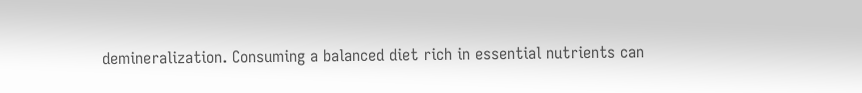demineralization. Consuming a balanced diet rich in essential nutrients can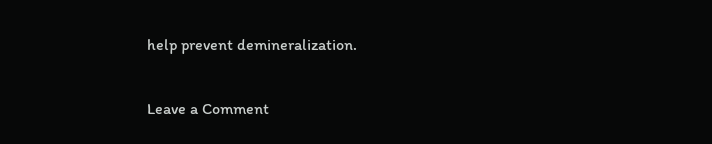help prevent demineralization.

Leave a Comment